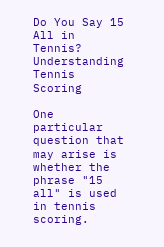Do You Say 15 All in Tennis? Understanding Tennis Scoring

One particular question that may arise is whether the phrase "15 all" is used in tennis scoring.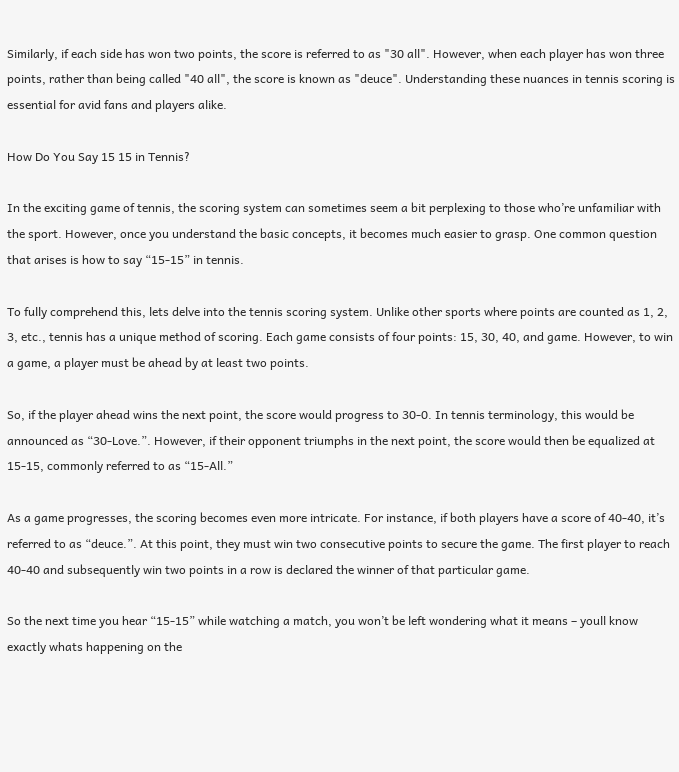Similarly, if each side has won two points, the score is referred to as "30 all". However, when each player has won three points, rather than being called "40 all", the score is known as "deuce". Understanding these nuances in tennis scoring is essential for avid fans and players alike.

How Do You Say 15 15 in Tennis?

In the exciting game of tennis, the scoring system can sometimes seem a bit perplexing to those who’re unfamiliar with the sport. However, once you understand the basic concepts, it becomes much easier to grasp. One common question that arises is how to say “15-15” in tennis.

To fully comprehend this, lets delve into the tennis scoring system. Unlike other sports where points are counted as 1, 2, 3, etc., tennis has a unique method of scoring. Each game consists of four points: 15, 30, 40, and game. However, to win a game, a player must be ahead by at least two points.

So, if the player ahead wins the next point, the score would progress to 30-0. In tennis terminology, this would be announced as “30-Love.”. However, if their opponent triumphs in the next point, the score would then be equalized at 15-15, commonly referred to as “15-All.”

As a game progresses, the scoring becomes even more intricate. For instance, if both players have a score of 40-40, it’s referred to as “deuce.”. At this point, they must win two consecutive points to secure the game. The first player to reach 40-40 and subsequently win two points in a row is declared the winner of that particular game.

So the next time you hear “15-15” while watching a match, you won’t be left wondering what it means – youll know exactly whats happening on the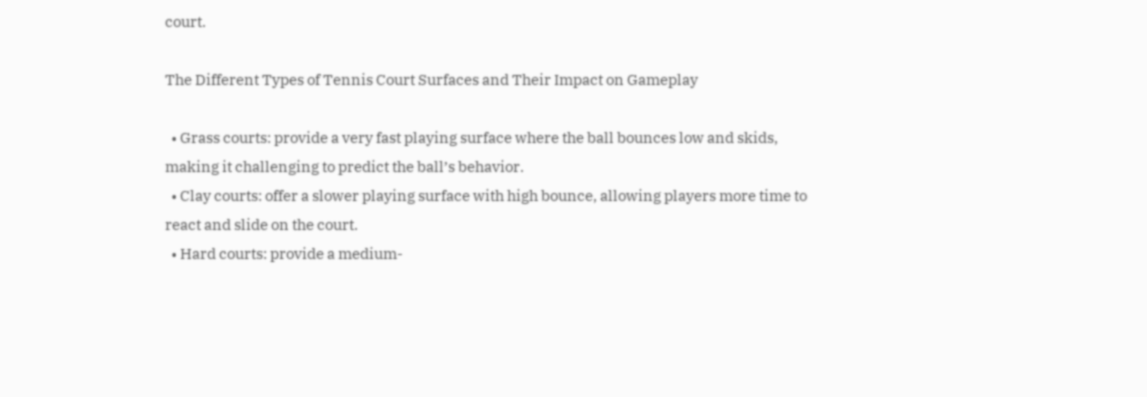court.

The Different Types of Tennis Court Surfaces and Their Impact on Gameplay

  • Grass courts: provide a very fast playing surface where the ball bounces low and skids, making it challenging to predict the ball’s behavior.
  • Clay courts: offer a slower playing surface with high bounce, allowing players more time to react and slide on the court.
  • Hard courts: provide a medium-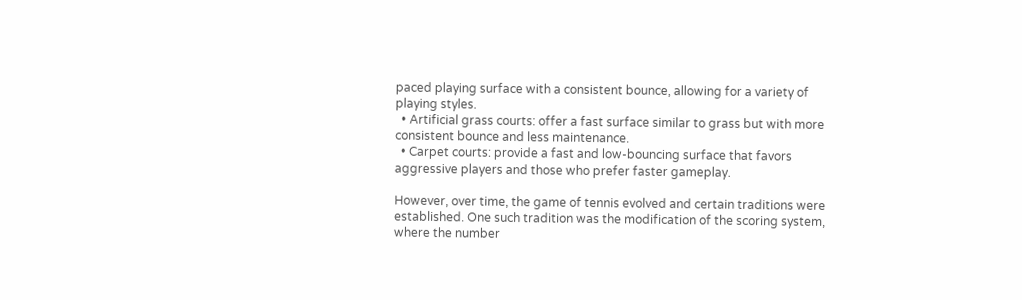paced playing surface with a consistent bounce, allowing for a variety of playing styles.
  • Artificial grass courts: offer a fast surface similar to grass but with more consistent bounce and less maintenance.
  • Carpet courts: provide a fast and low-bouncing surface that favors aggressive players and those who prefer faster gameplay.

However, over time, the game of tennis evolved and certain traditions were established. One such tradition was the modification of the scoring system, where the number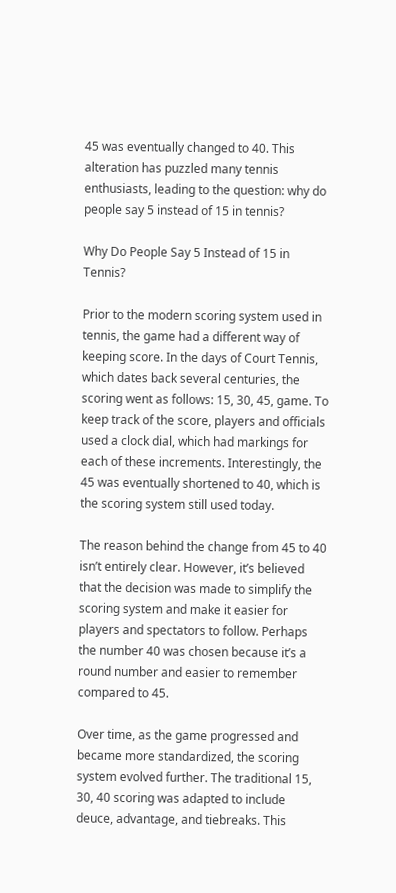45 was eventually changed to 40. This alteration has puzzled many tennis enthusiasts, leading to the question: why do people say 5 instead of 15 in tennis?

Why Do People Say 5 Instead of 15 in Tennis?

Prior to the modern scoring system used in tennis, the game had a different way of keeping score. In the days of Court Tennis, which dates back several centuries, the scoring went as follows: 15, 30, 45, game. To keep track of the score, players and officials used a clock dial, which had markings for each of these increments. Interestingly, the 45 was eventually shortened to 40, which is the scoring system still used today.

The reason behind the change from 45 to 40 isn’t entirely clear. However, it’s believed that the decision was made to simplify the scoring system and make it easier for players and spectators to follow. Perhaps the number 40 was chosen because it’s a round number and easier to remember compared to 45.

Over time, as the game progressed and became more standardized, the scoring system evolved further. The traditional 15, 30, 40 scoring was adapted to include deuce, advantage, and tiebreaks. This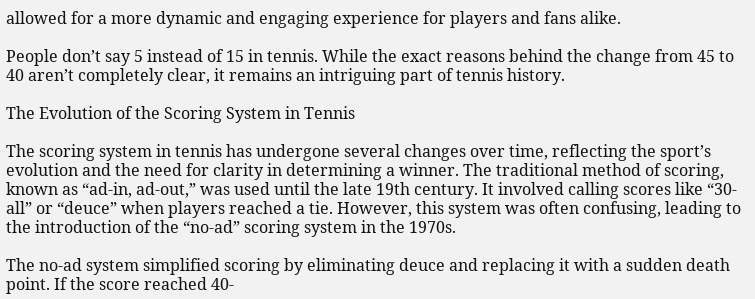allowed for a more dynamic and engaging experience for players and fans alike.

People don’t say 5 instead of 15 in tennis. While the exact reasons behind the change from 45 to 40 aren’t completely clear, it remains an intriguing part of tennis history.

The Evolution of the Scoring System in Tennis

The scoring system in tennis has undergone several changes over time, reflecting the sport’s evolution and the need for clarity in determining a winner. The traditional method of scoring, known as “ad-in, ad-out,” was used until the late 19th century. It involved calling scores like “30-all” or “deuce” when players reached a tie. However, this system was often confusing, leading to the introduction of the “no-ad” scoring system in the 1970s.

The no-ad system simplified scoring by eliminating deuce and replacing it with a sudden death point. If the score reached 40-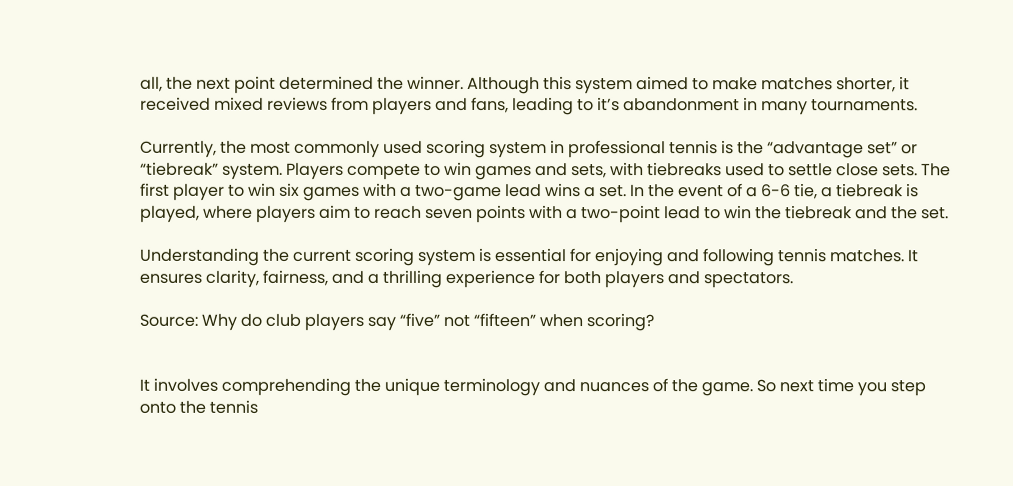all, the next point determined the winner. Although this system aimed to make matches shorter, it received mixed reviews from players and fans, leading to it’s abandonment in many tournaments.

Currently, the most commonly used scoring system in professional tennis is the “advantage set” or “tiebreak” system. Players compete to win games and sets, with tiebreaks used to settle close sets. The first player to win six games with a two-game lead wins a set. In the event of a 6-6 tie, a tiebreak is played, where players aim to reach seven points with a two-point lead to win the tiebreak and the set.

Understanding the current scoring system is essential for enjoying and following tennis matches. It ensures clarity, fairness, and a thrilling experience for both players and spectators.

Source: Why do club players say “five” not “fifteen” when scoring?


It involves comprehending the unique terminology and nuances of the game. So next time you step onto the tennis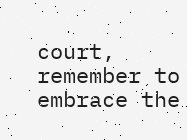court, remember to embrace the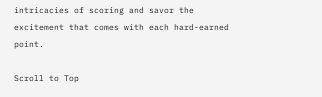intricacies of scoring and savor the excitement that comes with each hard-earned point.

Scroll to Top